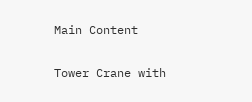Main Content

Tower Crane with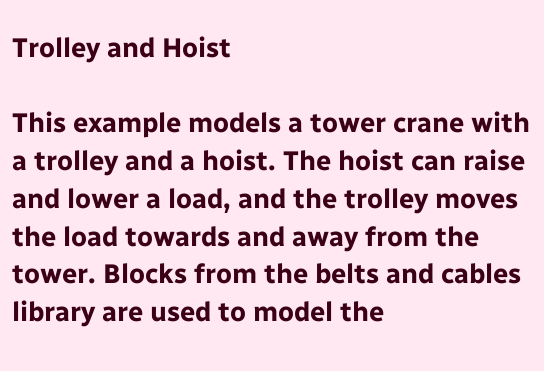Trolley and Hoist

This example models a tower crane with a trolley and a hoist. The hoist can raise and lower a load, and the trolley moves the load towards and away from the tower. Blocks from the belts and cables library are used to model the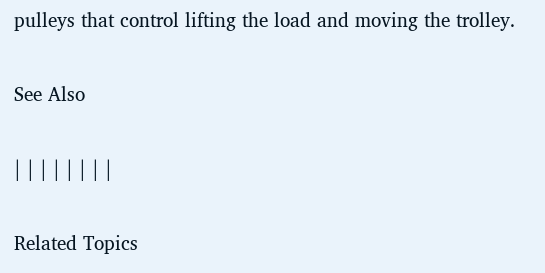pulleys that control lifting the load and moving the trolley.

See Also

| | | | | | | |

Related Topics